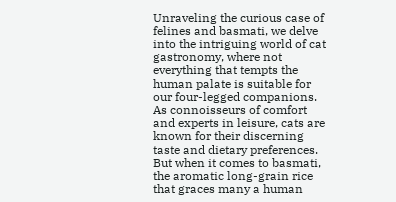Unraveling the curious case of felines and basmati, we delve into the intriguing world of cat gastronomy, where not everything that tempts the human palate is suitable for our four-legged companions. As connoisseurs of comfort and experts in leisure, cats are known for their discerning taste and dietary preferences. But when it comes to basmati, the aromatic long-grain rice that graces many a human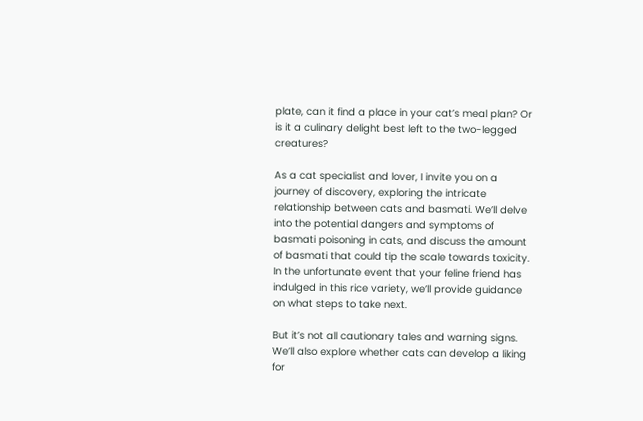plate, can it find a place in your cat’s meal plan? Or is it a culinary delight best left to the two-legged creatures?

As a cat specialist and lover, I invite you on a journey of discovery, exploring the intricate relationship between cats and basmati. We’ll delve into the potential dangers and symptoms of basmati poisoning in cats, and discuss the amount of basmati that could tip the scale towards toxicity. In the unfortunate event that your feline friend has indulged in this rice variety, we’ll provide guidance on what steps to take next.

But it’s not all cautionary tales and warning signs. We’ll also explore whether cats can develop a liking for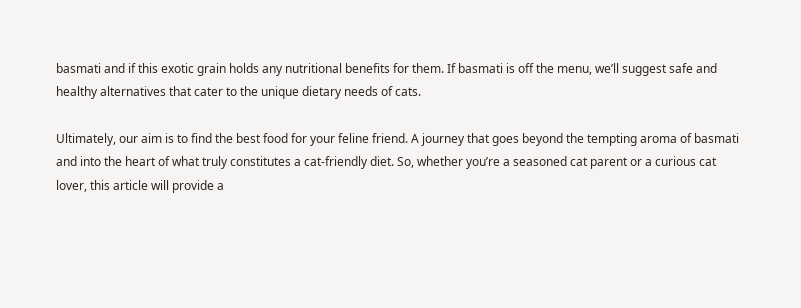basmati and if this exotic grain holds any nutritional benefits for them. If basmati is off the menu, we’ll suggest safe and healthy alternatives that cater to the unique dietary needs of cats.

Ultimately, our aim is to find the best food for your feline friend. A journey that goes beyond the tempting aroma of basmati and into the heart of what truly constitutes a cat-friendly diet. So, whether you’re a seasoned cat parent or a curious cat lover, this article will provide a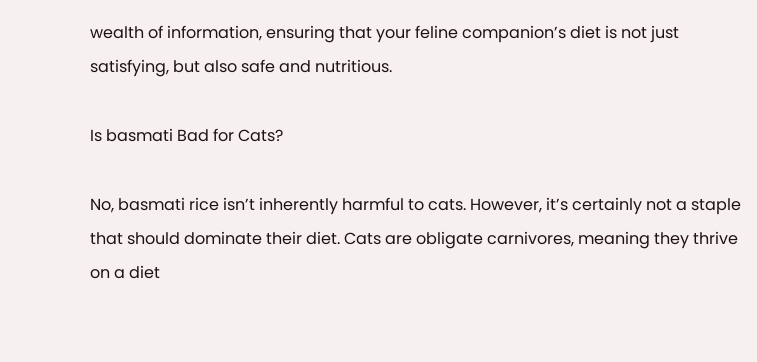wealth of information, ensuring that your feline companion’s diet is not just satisfying, but also safe and nutritious.

Is basmati Bad for Cats?

No, basmati rice isn’t inherently harmful to cats. However, it’s certainly not a staple that should dominate their diet. Cats are obligate carnivores, meaning they thrive on a diet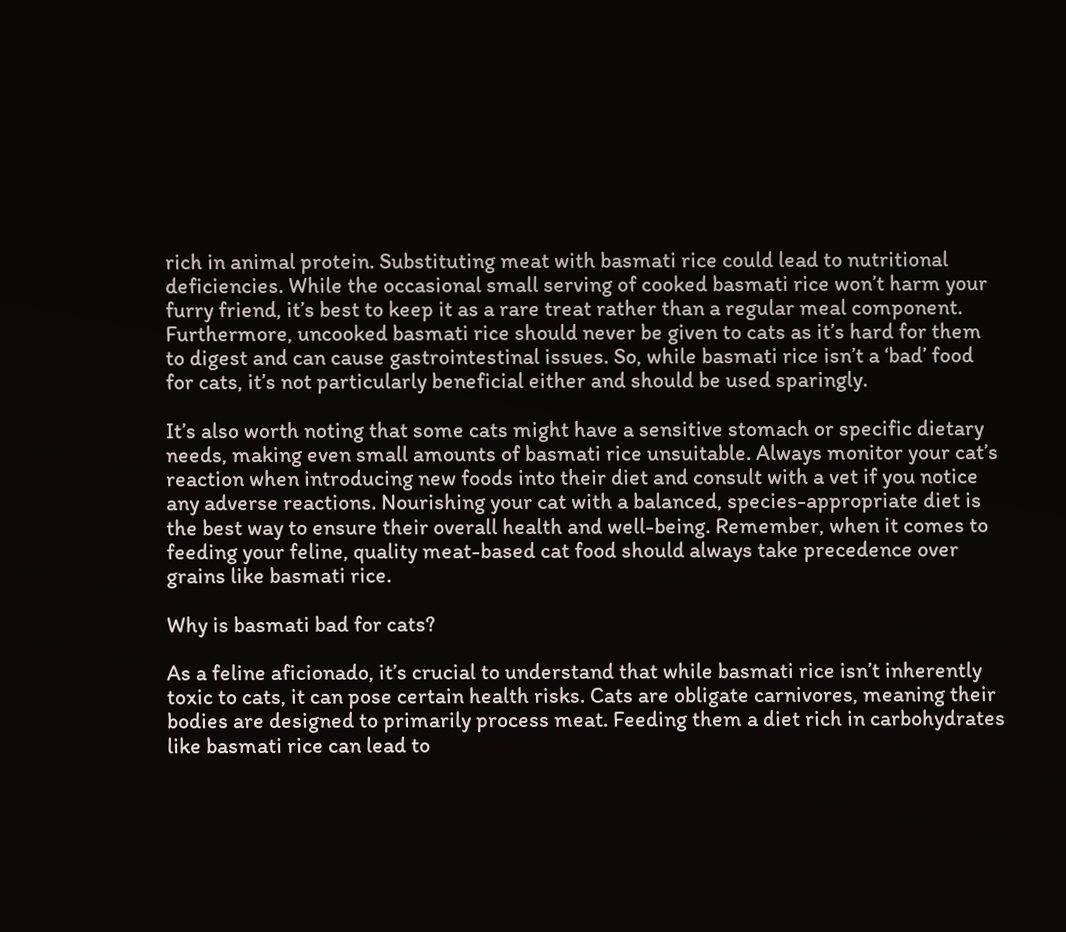rich in animal protein. Substituting meat with basmati rice could lead to nutritional deficiencies. While the occasional small serving of cooked basmati rice won’t harm your furry friend, it’s best to keep it as a rare treat rather than a regular meal component. Furthermore, uncooked basmati rice should never be given to cats as it’s hard for them to digest and can cause gastrointestinal issues. So, while basmati rice isn’t a ‘bad’ food for cats, it’s not particularly beneficial either and should be used sparingly.

It’s also worth noting that some cats might have a sensitive stomach or specific dietary needs, making even small amounts of basmati rice unsuitable. Always monitor your cat’s reaction when introducing new foods into their diet and consult with a vet if you notice any adverse reactions. Nourishing your cat with a balanced, species-appropriate diet is the best way to ensure their overall health and well-being. Remember, when it comes to feeding your feline, quality meat-based cat food should always take precedence over grains like basmati rice.

Why is basmati bad for cats?

As a feline aficionado, it’s crucial to understand that while basmati rice isn’t inherently toxic to cats, it can pose certain health risks. Cats are obligate carnivores, meaning their bodies are designed to primarily process meat. Feeding them a diet rich in carbohydrates like basmati rice can lead to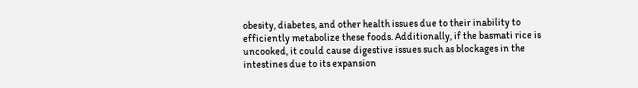obesity, diabetes, and other health issues due to their inability to efficiently metabolize these foods. Additionally, if the basmati rice is uncooked, it could cause digestive issues such as blockages in the intestines due to its expansion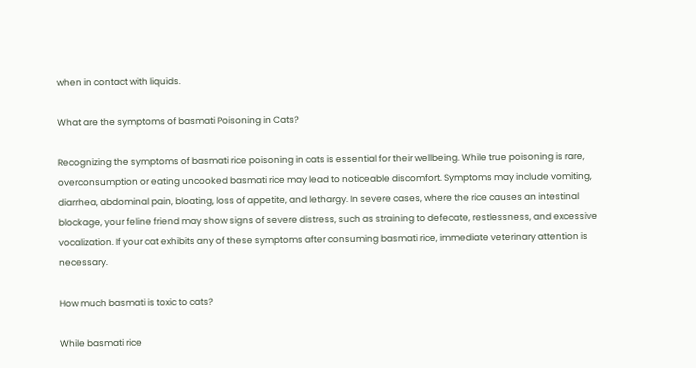when in contact with liquids.

What are the symptoms of basmati Poisoning in Cats?

Recognizing the symptoms of basmati rice poisoning in cats is essential for their wellbeing. While true poisoning is rare, overconsumption or eating uncooked basmati rice may lead to noticeable discomfort. Symptoms may include vomiting, diarrhea, abdominal pain, bloating, loss of appetite, and lethargy. In severe cases, where the rice causes an intestinal blockage, your feline friend may show signs of severe distress, such as straining to defecate, restlessness, and excessive vocalization. If your cat exhibits any of these symptoms after consuming basmati rice, immediate veterinary attention is necessary.

How much basmati is toxic to cats?

While basmati rice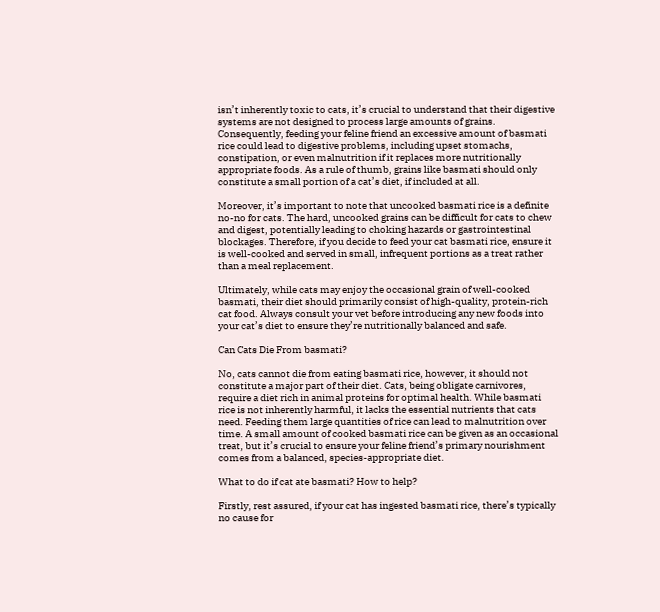isn’t inherently toxic to cats, it’s crucial to understand that their digestive systems are not designed to process large amounts of grains. Consequently, feeding your feline friend an excessive amount of basmati rice could lead to digestive problems, including upset stomachs, constipation, or even malnutrition if it replaces more nutritionally appropriate foods. As a rule of thumb, grains like basmati should only constitute a small portion of a cat’s diet, if included at all.

Moreover, it’s important to note that uncooked basmati rice is a definite no-no for cats. The hard, uncooked grains can be difficult for cats to chew and digest, potentially leading to choking hazards or gastrointestinal blockages. Therefore, if you decide to feed your cat basmati rice, ensure it is well-cooked and served in small, infrequent portions as a treat rather than a meal replacement.

Ultimately, while cats may enjoy the occasional grain of well-cooked basmati, their diet should primarily consist of high-quality, protein-rich cat food. Always consult your vet before introducing any new foods into your cat’s diet to ensure they’re nutritionally balanced and safe.

Can Cats Die From basmati?

No, cats cannot die from eating basmati rice, however, it should not constitute a major part of their diet. Cats, being obligate carnivores, require a diet rich in animal proteins for optimal health. While basmati rice is not inherently harmful, it lacks the essential nutrients that cats need. Feeding them large quantities of rice can lead to malnutrition over time. A small amount of cooked basmati rice can be given as an occasional treat, but it’s crucial to ensure your feline friend’s primary nourishment comes from a balanced, species-appropriate diet.

What to do if cat ate basmati? How to help?

Firstly, rest assured, if your cat has ingested basmati rice, there’s typically no cause for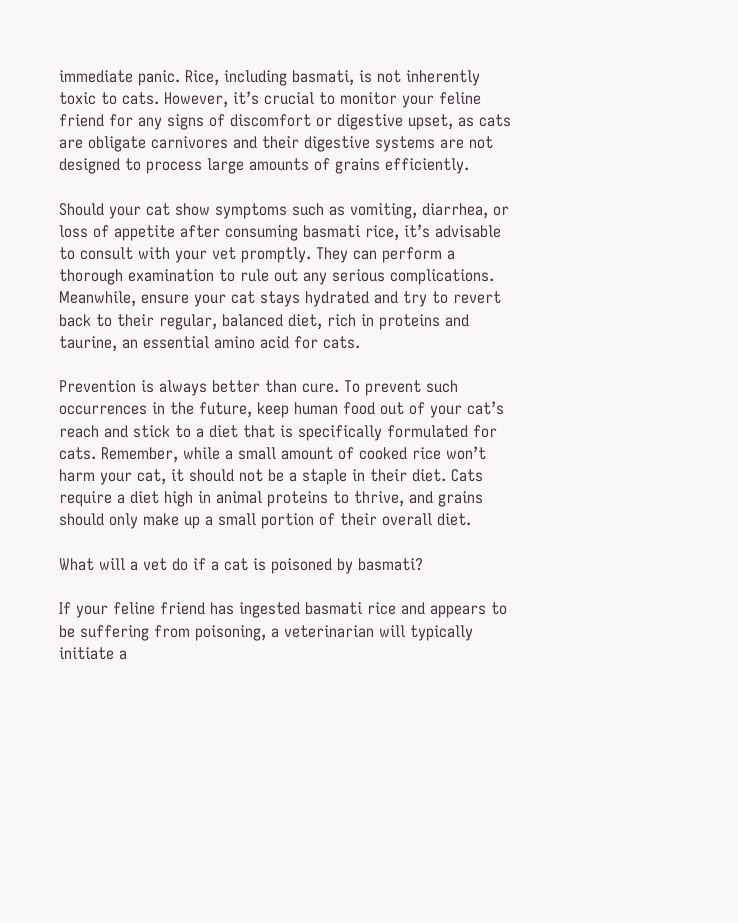immediate panic. Rice, including basmati, is not inherently toxic to cats. However, it’s crucial to monitor your feline friend for any signs of discomfort or digestive upset, as cats are obligate carnivores and their digestive systems are not designed to process large amounts of grains efficiently.

Should your cat show symptoms such as vomiting, diarrhea, or loss of appetite after consuming basmati rice, it’s advisable to consult with your vet promptly. They can perform a thorough examination to rule out any serious complications. Meanwhile, ensure your cat stays hydrated and try to revert back to their regular, balanced diet, rich in proteins and taurine, an essential amino acid for cats.

Prevention is always better than cure. To prevent such occurrences in the future, keep human food out of your cat’s reach and stick to a diet that is specifically formulated for cats. Remember, while a small amount of cooked rice won’t harm your cat, it should not be a staple in their diet. Cats require a diet high in animal proteins to thrive, and grains should only make up a small portion of their overall diet.

What will a vet do if a cat is poisoned by basmati?

If your feline friend has ingested basmati rice and appears to be suffering from poisoning, a veterinarian will typically initiate a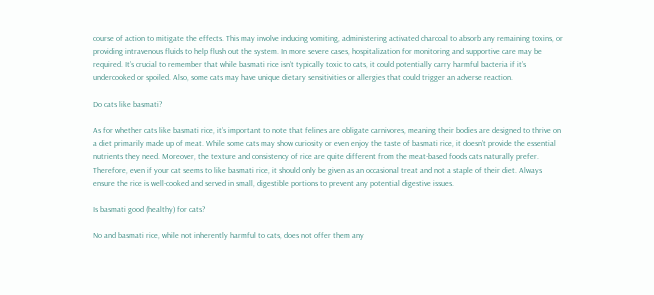course of action to mitigate the effects. This may involve inducing vomiting, administering activated charcoal to absorb any remaining toxins, or providing intravenous fluids to help flush out the system. In more severe cases, hospitalization for monitoring and supportive care may be required. It’s crucial to remember that while basmati rice isn’t typically toxic to cats, it could potentially carry harmful bacteria if it’s undercooked or spoiled. Also, some cats may have unique dietary sensitivities or allergies that could trigger an adverse reaction.

Do cats like basmati?

As for whether cats like basmati rice, it’s important to note that felines are obligate carnivores, meaning their bodies are designed to thrive on a diet primarily made up of meat. While some cats may show curiosity or even enjoy the taste of basmati rice, it doesn’t provide the essential nutrients they need. Moreover, the texture and consistency of rice are quite different from the meat-based foods cats naturally prefer. Therefore, even if your cat seems to like basmati rice, it should only be given as an occasional treat and not a staple of their diet. Always ensure the rice is well-cooked and served in small, digestible portions to prevent any potential digestive issues.

Is basmati good (healthy) for cats?

No and basmati rice, while not inherently harmful to cats, does not offer them any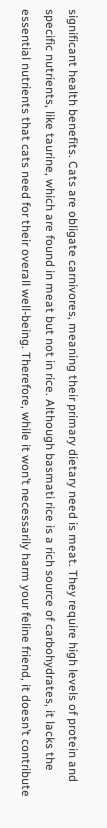significant health benefits. Cats are obligate carnivores, meaning their primary dietary need is meat. They require high levels of protein and specific nutrients, like taurine, which are found in meat but not in rice. Although basmati rice is a rich source of carbohydrates, it lacks the essential nutrients that cats need for their overall well-being. Therefore, while it won’t necessarily harm your feline friend, it doesn’t contribute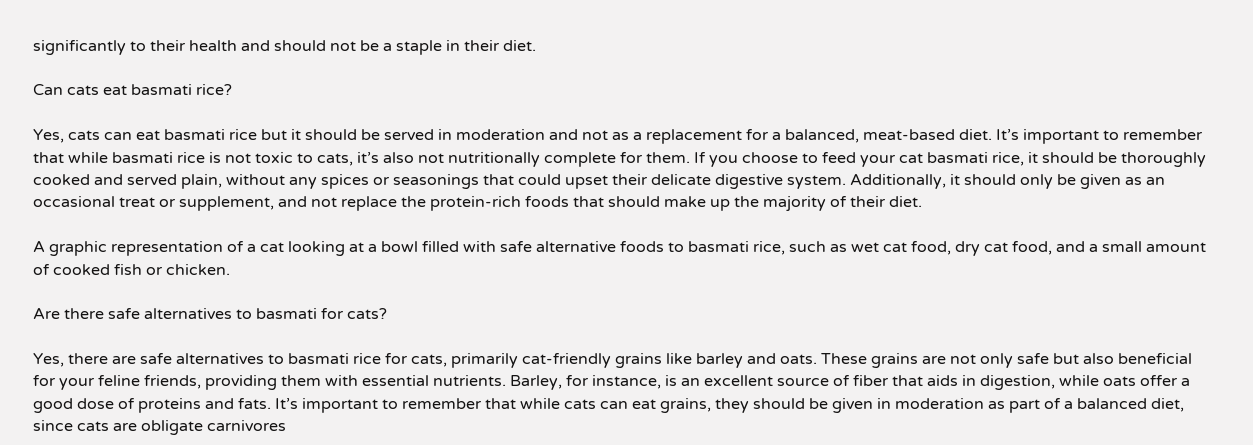significantly to their health and should not be a staple in their diet.

Can cats eat basmati rice?

Yes, cats can eat basmati rice but it should be served in moderation and not as a replacement for a balanced, meat-based diet. It’s important to remember that while basmati rice is not toxic to cats, it’s also not nutritionally complete for them. If you choose to feed your cat basmati rice, it should be thoroughly cooked and served plain, without any spices or seasonings that could upset their delicate digestive system. Additionally, it should only be given as an occasional treat or supplement, and not replace the protein-rich foods that should make up the majority of their diet.

A graphic representation of a cat looking at a bowl filled with safe alternative foods to basmati rice, such as wet cat food, dry cat food, and a small amount of cooked fish or chicken.

Are there safe alternatives to basmati for cats?

Yes, there are safe alternatives to basmati rice for cats, primarily cat-friendly grains like barley and oats. These grains are not only safe but also beneficial for your feline friends, providing them with essential nutrients. Barley, for instance, is an excellent source of fiber that aids in digestion, while oats offer a good dose of proteins and fats. It’s important to remember that while cats can eat grains, they should be given in moderation as part of a balanced diet, since cats are obligate carnivores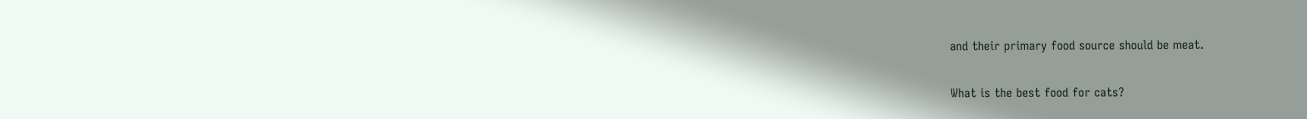and their primary food source should be meat.

What is the best food for cats?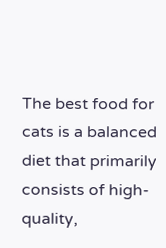The best food for cats is a balanced diet that primarily consists of high-quality,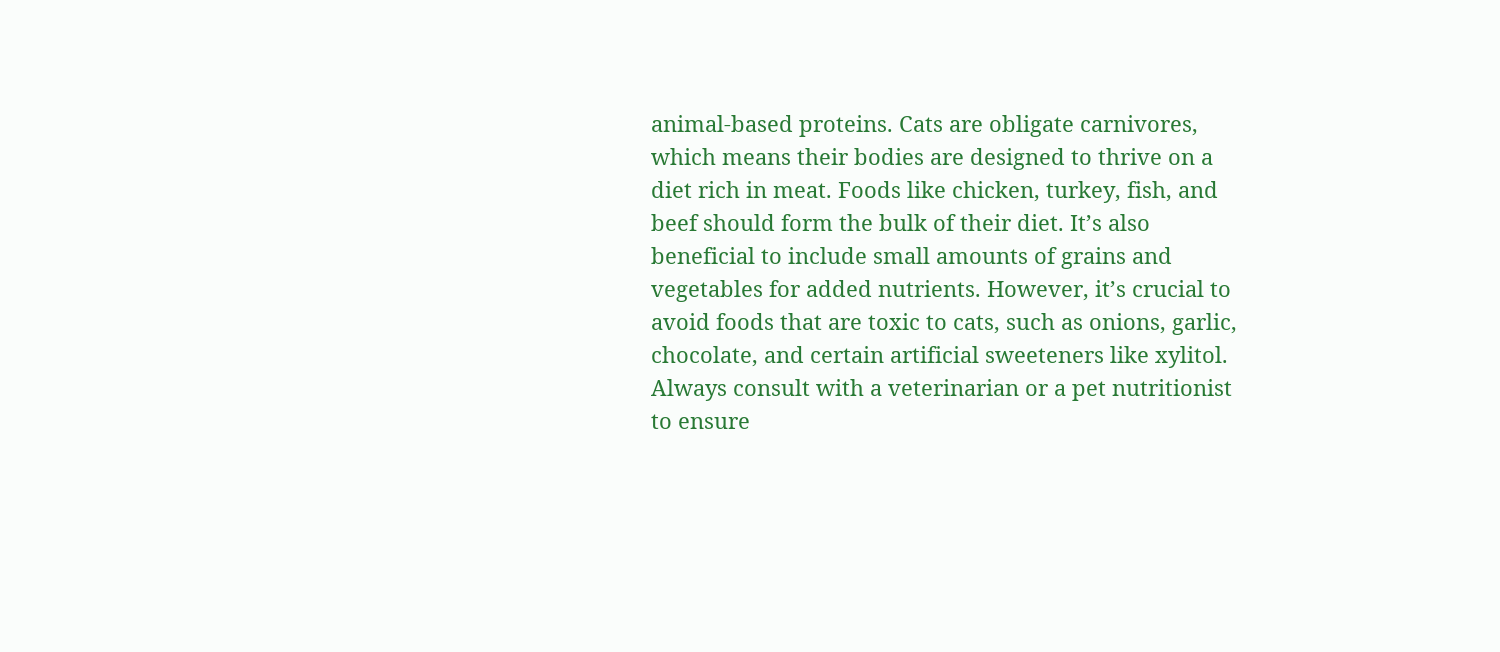animal-based proteins. Cats are obligate carnivores, which means their bodies are designed to thrive on a diet rich in meat. Foods like chicken, turkey, fish, and beef should form the bulk of their diet. It’s also beneficial to include small amounts of grains and vegetables for added nutrients. However, it’s crucial to avoid foods that are toxic to cats, such as onions, garlic, chocolate, and certain artificial sweeteners like xylitol. Always consult with a veterinarian or a pet nutritionist to ensure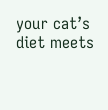your cat’s diet meets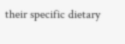their specific dietary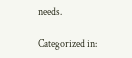needs.

Categorized in: